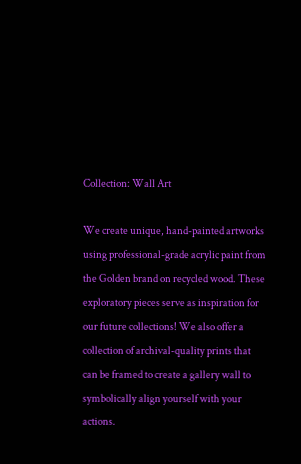Collection: Wall Art

We create unique, hand-painted artworks using professional-grade acrylic paint from the Golden brand on recycled wood. These exploratory pieces serve as inspiration for our future collections! We also offer a collection of archival-quality prints that can be framed to create a gallery wall to symbolically align yourself with your actions.